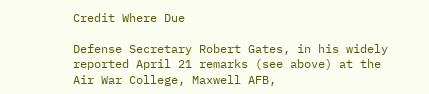Credit Where Due

Defense Secretary Robert Gates, in his widely reported April 21 remarks (see above) at the Air War College, Maxwell AFB,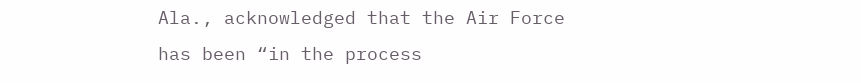Ala., acknowledged that the Air Force has been “in the process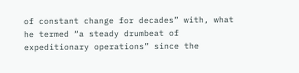of constant change for decades” with, what he termed “a steady drumbeat of expeditionary operations” since the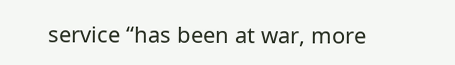service “has been at war, more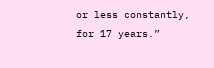or less constantly, for 17 years.”